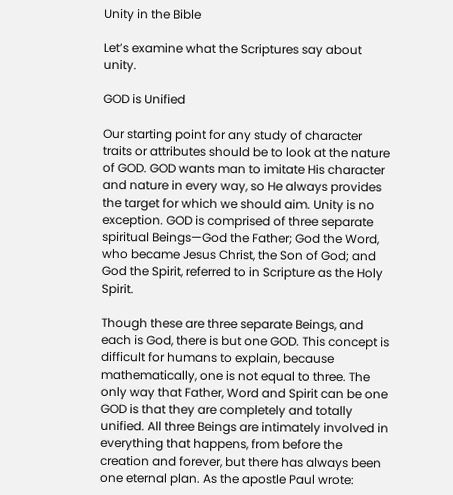Unity in the Bible

Let’s examine what the Scriptures say about unity.

GOD is Unified

Our starting point for any study of character traits or attributes should be to look at the nature of GOD. GOD wants man to imitate His character and nature in every way, so He always provides the target for which we should aim. Unity is no exception. GOD is comprised of three separate spiritual Beings—God the Father; God the Word, who became Jesus Christ, the Son of God; and God the Spirit, referred to in Scripture as the Holy Spirit.

Though these are three separate Beings, and each is God, there is but one GOD. This concept is difficult for humans to explain, because mathematically, one is not equal to three. The only way that Father, Word and Spirit can be one GOD is that they are completely and totally unified. All three Beings are intimately involved in everything that happens, from before the creation and forever, but there has always been one eternal plan. As the apostle Paul wrote: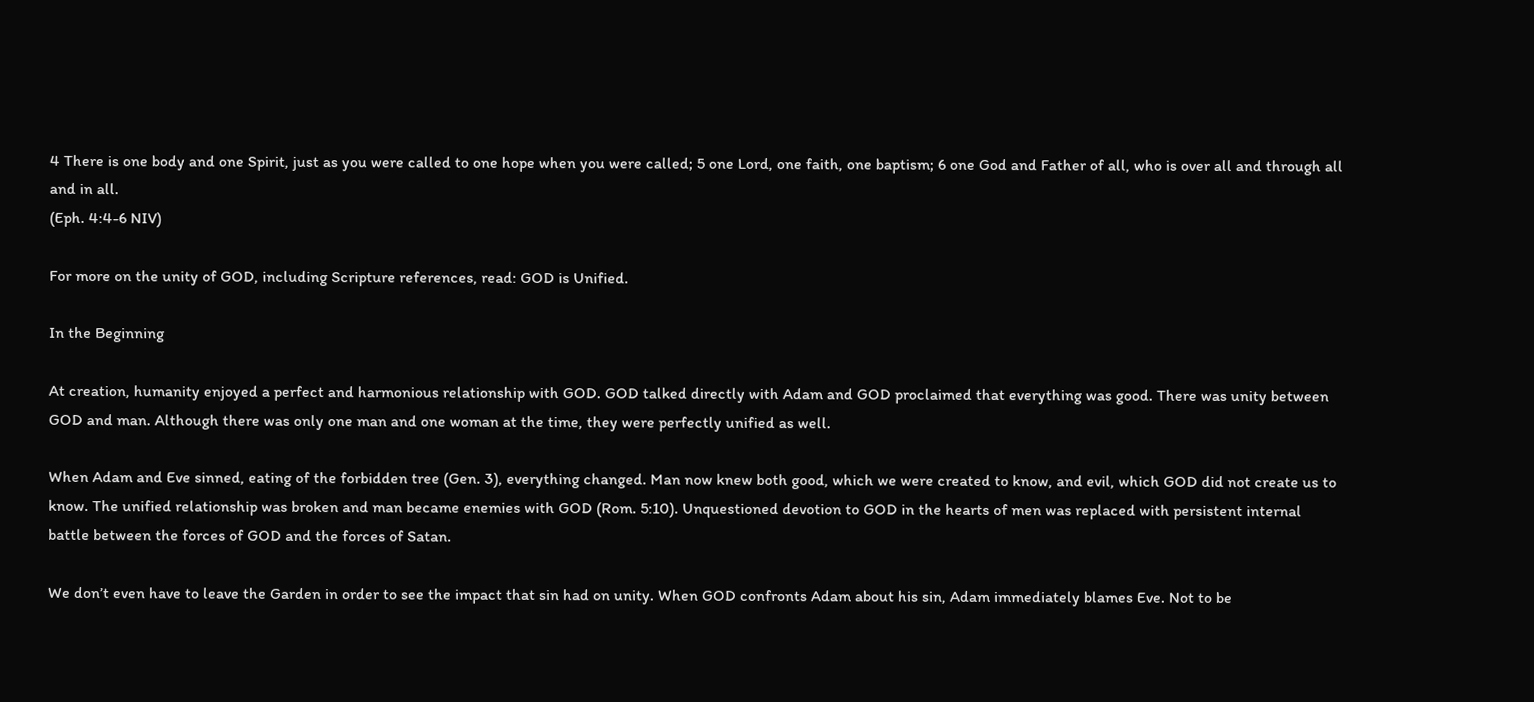4 There is one body and one Spirit, just as you were called to one hope when you were called; 5 one Lord, one faith, one baptism; 6 one God and Father of all, who is over all and through all and in all.
(Eph. 4:4-6 NIV)

For more on the unity of GOD, including Scripture references, read: GOD is Unified.

In the Beginning

At creation, humanity enjoyed a perfect and harmonious relationship with GOD. GOD talked directly with Adam and GOD proclaimed that everything was good. There was unity between GOD and man. Although there was only one man and one woman at the time, they were perfectly unified as well.

When Adam and Eve sinned, eating of the forbidden tree (Gen. 3), everything changed. Man now knew both good, which we were created to know, and evil, which GOD did not create us to know. The unified relationship was broken and man became enemies with GOD (Rom. 5:10). Unquestioned devotion to GOD in the hearts of men was replaced with persistent internal battle between the forces of GOD and the forces of Satan.

We don’t even have to leave the Garden in order to see the impact that sin had on unity. When GOD confronts Adam about his sin, Adam immediately blames Eve. Not to be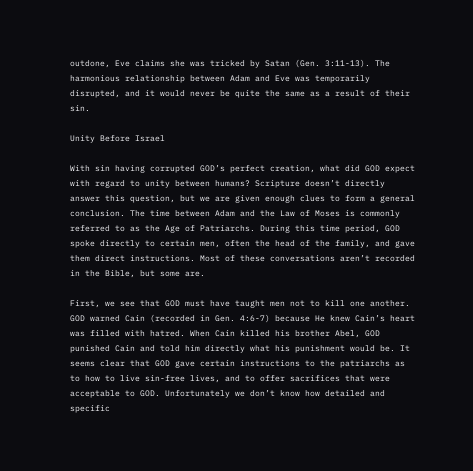outdone, Eve claims she was tricked by Satan (Gen. 3:11-13). The harmonious relationship between Adam and Eve was temporarily disrupted, and it would never be quite the same as a result of their sin.

Unity Before Israel

With sin having corrupted GOD’s perfect creation, what did GOD expect with regard to unity between humans? Scripture doesn’t directly answer this question, but we are given enough clues to form a general conclusion. The time between Adam and the Law of Moses is commonly referred to as the Age of Patriarchs. During this time period, GOD spoke directly to certain men, often the head of the family, and gave them direct instructions. Most of these conversations aren’t recorded in the Bible, but some are.

First, we see that GOD must have taught men not to kill one another. GOD warned Cain (recorded in Gen. 4:6-7) because He knew Cain’s heart was filled with hatred. When Cain killed his brother Abel, GOD punished Cain and told him directly what his punishment would be. It seems clear that GOD gave certain instructions to the patriarchs as to how to live sin-free lives, and to offer sacrifices that were acceptable to GOD. Unfortunately we don’t know how detailed and specific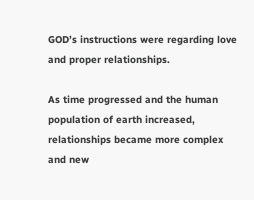GOD’s instructions were regarding love and proper relationships.

As time progressed and the human population of earth increased, relationships became more complex and new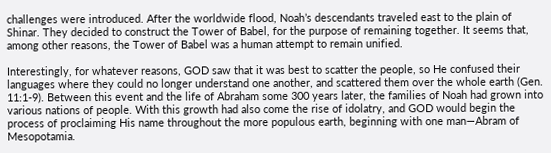challenges were introduced. After the worldwide flood, Noah’s descendants traveled east to the plain of Shinar. They decided to construct the Tower of Babel, for the purpose of remaining together. It seems that, among other reasons, the Tower of Babel was a human attempt to remain unified.

Interestingly, for whatever reasons, GOD saw that it was best to scatter the people, so He confused their languages where they could no longer understand one another, and scattered them over the whole earth (Gen. 11:1-9). Between this event and the life of Abraham some 300 years later, the families of Noah had grown into various nations of people. With this growth had also come the rise of idolatry, and GOD would begin the process of proclaiming His name throughout the more populous earth, beginning with one man—Abram of Mesopotamia.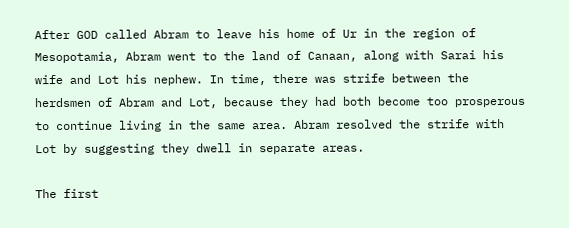After GOD called Abram to leave his home of Ur in the region of Mesopotamia, Abram went to the land of Canaan, along with Sarai his wife and Lot his nephew. In time, there was strife between the herdsmen of Abram and Lot, because they had both become too prosperous to continue living in the same area. Abram resolved the strife with Lot by suggesting they dwell in separate areas.

The first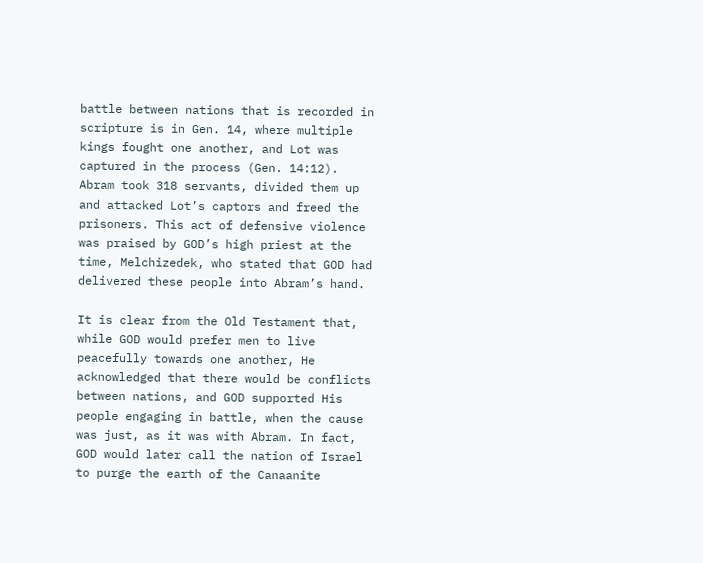battle between nations that is recorded in scripture is in Gen. 14, where multiple kings fought one another, and Lot was captured in the process (Gen. 14:12). Abram took 318 servants, divided them up and attacked Lot’s captors and freed the prisoners. This act of defensive violence was praised by GOD’s high priest at the time, Melchizedek, who stated that GOD had delivered these people into Abram’s hand.

It is clear from the Old Testament that, while GOD would prefer men to live peacefully towards one another, He acknowledged that there would be conflicts between nations, and GOD supported His people engaging in battle, when the cause was just, as it was with Abram. In fact, GOD would later call the nation of Israel to purge the earth of the Canaanite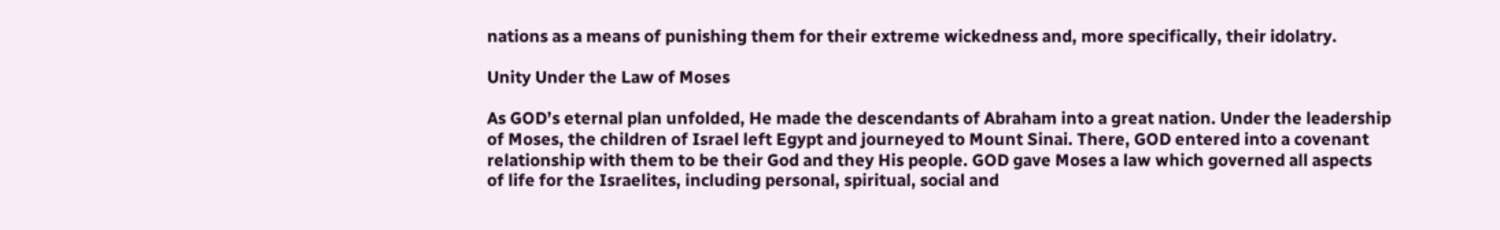nations as a means of punishing them for their extreme wickedness and, more specifically, their idolatry.

Unity Under the Law of Moses

As GOD’s eternal plan unfolded, He made the descendants of Abraham into a great nation. Under the leadership of Moses, the children of Israel left Egypt and journeyed to Mount Sinai. There, GOD entered into a covenant relationship with them to be their God and they His people. GOD gave Moses a law which governed all aspects of life for the Israelites, including personal, spiritual, social and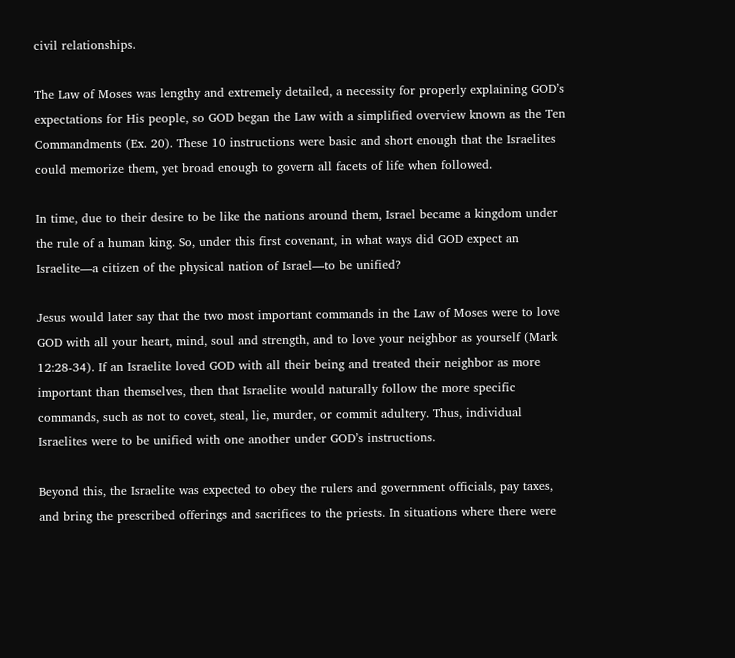civil relationships.

The Law of Moses was lengthy and extremely detailed, a necessity for properly explaining GOD’s expectations for His people, so GOD began the Law with a simplified overview known as the Ten Commandments (Ex. 20). These 10 instructions were basic and short enough that the Israelites could memorize them, yet broad enough to govern all facets of life when followed.

In time, due to their desire to be like the nations around them, Israel became a kingdom under the rule of a human king. So, under this first covenant, in what ways did GOD expect an Israelite—a citizen of the physical nation of Israel—to be unified?

Jesus would later say that the two most important commands in the Law of Moses were to love GOD with all your heart, mind, soul and strength, and to love your neighbor as yourself (Mark 12:28-34). If an Israelite loved GOD with all their being and treated their neighbor as more important than themselves, then that Israelite would naturally follow the more specific commands, such as not to covet, steal, lie, murder, or commit adultery. Thus, individual Israelites were to be unified with one another under GOD’s instructions.

Beyond this, the Israelite was expected to obey the rulers and government officials, pay taxes, and bring the prescribed offerings and sacrifices to the priests. In situations where there were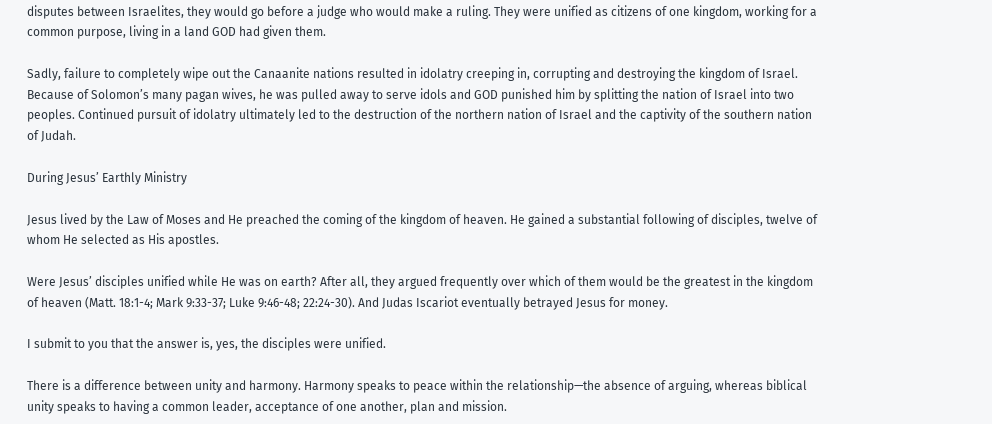disputes between Israelites, they would go before a judge who would make a ruling. They were unified as citizens of one kingdom, working for a common purpose, living in a land GOD had given them.

Sadly, failure to completely wipe out the Canaanite nations resulted in idolatry creeping in, corrupting and destroying the kingdom of Israel. Because of Solomon’s many pagan wives, he was pulled away to serve idols and GOD punished him by splitting the nation of Israel into two peoples. Continued pursuit of idolatry ultimately led to the destruction of the northern nation of Israel and the captivity of the southern nation of Judah.

During Jesus’ Earthly Ministry

Jesus lived by the Law of Moses and He preached the coming of the kingdom of heaven. He gained a substantial following of disciples, twelve of whom He selected as His apostles.

Were Jesus’ disciples unified while He was on earth? After all, they argued frequently over which of them would be the greatest in the kingdom of heaven (Matt. 18:1-4; Mark 9:33-37; Luke 9:46-48; 22:24-30). And Judas Iscariot eventually betrayed Jesus for money.

I submit to you that the answer is, yes, the disciples were unified.

There is a difference between unity and harmony. Harmony speaks to peace within the relationship—the absence of arguing, whereas biblical unity speaks to having a common leader, acceptance of one another, plan and mission.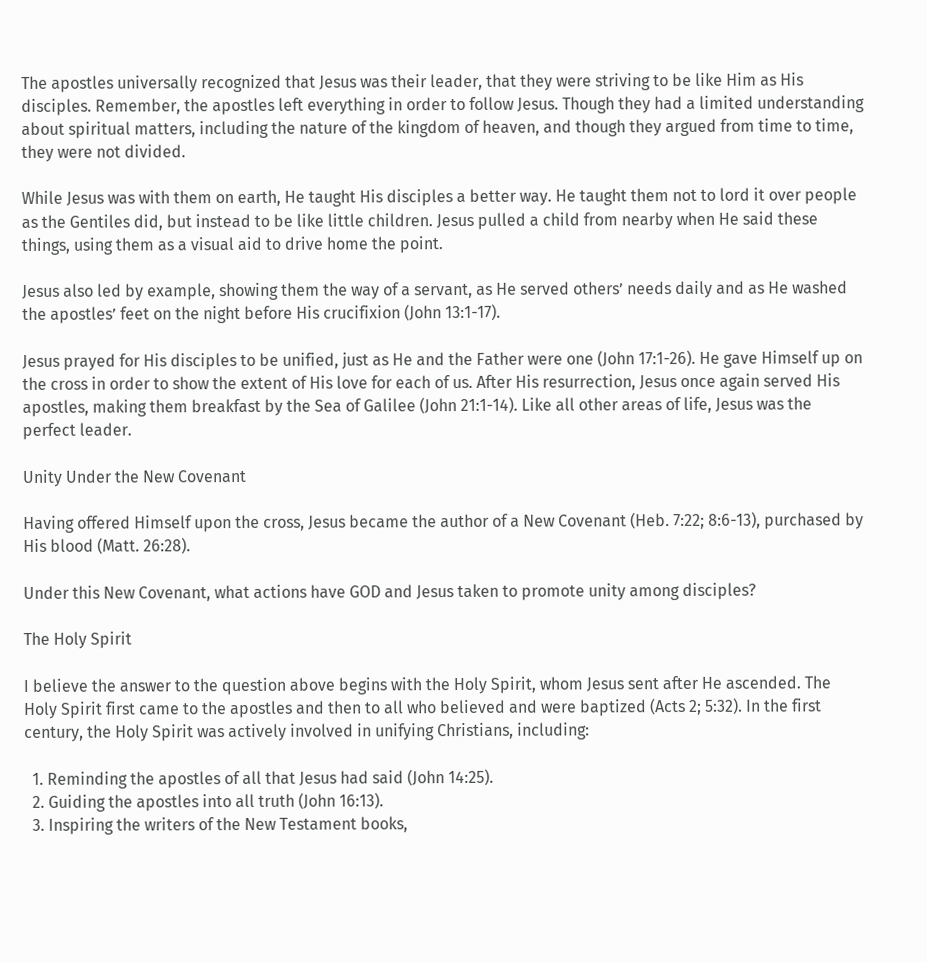The apostles universally recognized that Jesus was their leader, that they were striving to be like Him as His disciples. Remember, the apostles left everything in order to follow Jesus. Though they had a limited understanding about spiritual matters, including the nature of the kingdom of heaven, and though they argued from time to time, they were not divided.

While Jesus was with them on earth, He taught His disciples a better way. He taught them not to lord it over people as the Gentiles did, but instead to be like little children. Jesus pulled a child from nearby when He said these things, using them as a visual aid to drive home the point.

Jesus also led by example, showing them the way of a servant, as He served others’ needs daily and as He washed the apostles’ feet on the night before His crucifixion (John 13:1-17).

Jesus prayed for His disciples to be unified, just as He and the Father were one (John 17:1-26). He gave Himself up on the cross in order to show the extent of His love for each of us. After His resurrection, Jesus once again served His apostles, making them breakfast by the Sea of Galilee (John 21:1-14). Like all other areas of life, Jesus was the perfect leader.

Unity Under the New Covenant

Having offered Himself upon the cross, Jesus became the author of a New Covenant (Heb. 7:22; 8:6-13), purchased by His blood (Matt. 26:28).

Under this New Covenant, what actions have GOD and Jesus taken to promote unity among disciples?

The Holy Spirit

I believe the answer to the question above begins with the Holy Spirit, whom Jesus sent after He ascended. The Holy Spirit first came to the apostles and then to all who believed and were baptized (Acts 2; 5:32). In the first century, the Holy Spirit was actively involved in unifying Christians, including:

  1. Reminding the apostles of all that Jesus had said (John 14:25).
  2. Guiding the apostles into all truth (John 16:13).
  3. Inspiring the writers of the New Testament books,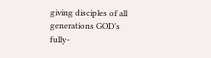giving disciples of all generations GOD’s fully-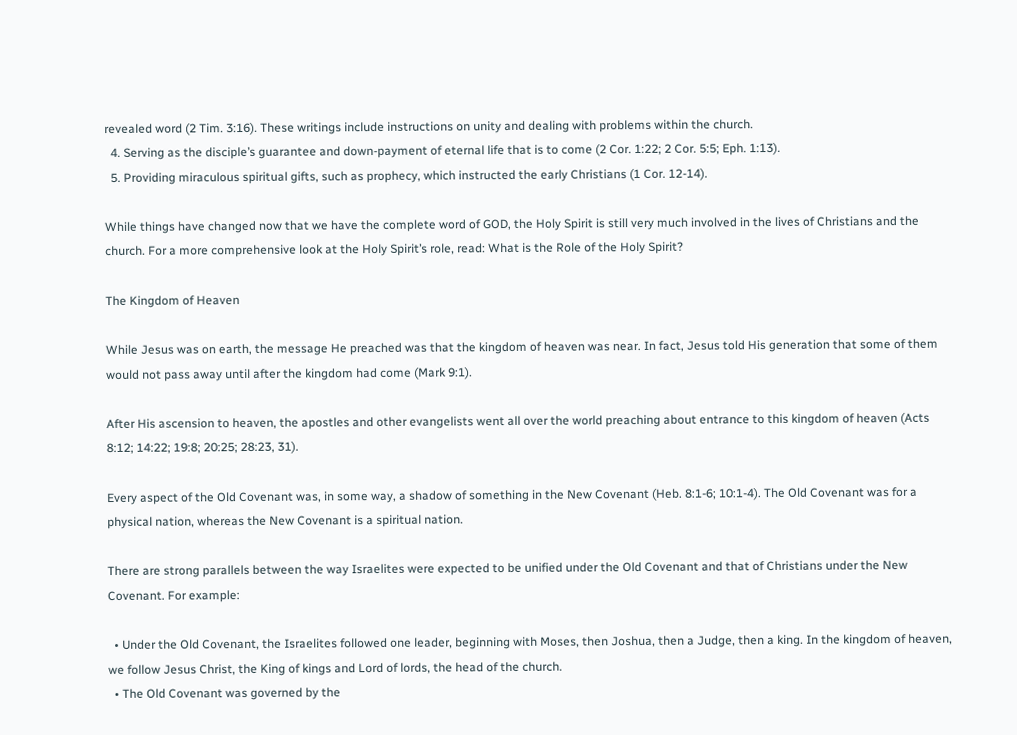revealed word (2 Tim. 3:16). These writings include instructions on unity and dealing with problems within the church.
  4. Serving as the disciple’s guarantee and down-payment of eternal life that is to come (2 Cor. 1:22; 2 Cor. 5:5; Eph. 1:13).
  5. Providing miraculous spiritual gifts, such as prophecy, which instructed the early Christians (1 Cor. 12-14).

While things have changed now that we have the complete word of GOD, the Holy Spirit is still very much involved in the lives of Christians and the church. For a more comprehensive look at the Holy Spirit’s role, read: What is the Role of the Holy Spirit?

The Kingdom of Heaven

While Jesus was on earth, the message He preached was that the kingdom of heaven was near. In fact, Jesus told His generation that some of them would not pass away until after the kingdom had come (Mark 9:1).

After His ascension to heaven, the apostles and other evangelists went all over the world preaching about entrance to this kingdom of heaven (Acts 8:12; 14:22; 19:8; 20:25; 28:23, 31).

Every aspect of the Old Covenant was, in some way, a shadow of something in the New Covenant (Heb. 8:1-6; 10:1-4). The Old Covenant was for a physical nation, whereas the New Covenant is a spiritual nation.

There are strong parallels between the way Israelites were expected to be unified under the Old Covenant and that of Christians under the New Covenant. For example:

  • Under the Old Covenant, the Israelites followed one leader, beginning with Moses, then Joshua, then a Judge, then a king. In the kingdom of heaven, we follow Jesus Christ, the King of kings and Lord of lords, the head of the church.
  • The Old Covenant was governed by the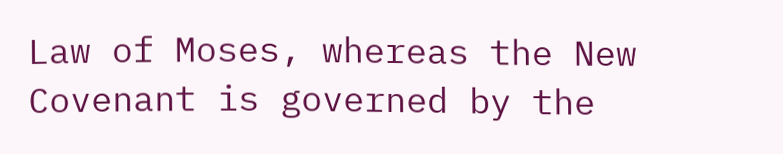Law of Moses, whereas the New Covenant is governed by the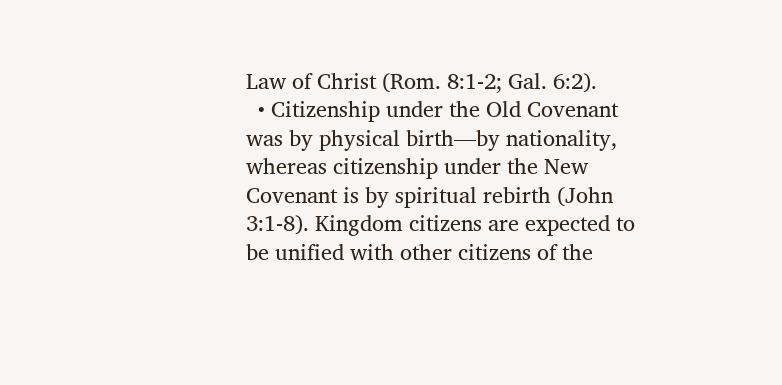Law of Christ (Rom. 8:1-2; Gal. 6:2).
  • Citizenship under the Old Covenant was by physical birth—by nationality, whereas citizenship under the New Covenant is by spiritual rebirth (John 3:1-8). Kingdom citizens are expected to be unified with other citizens of the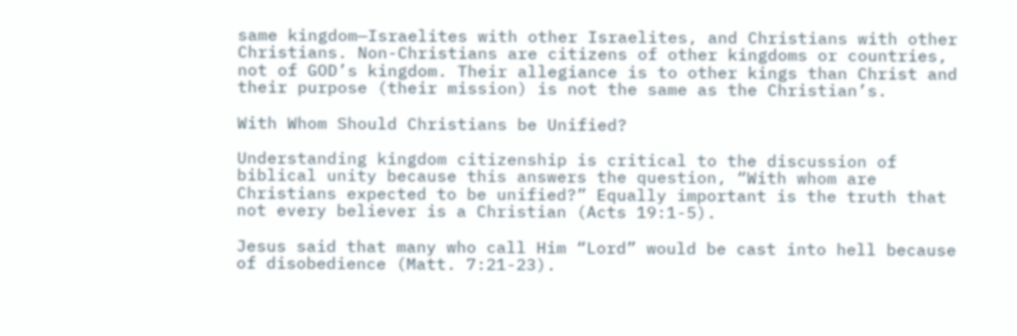same kingdom—Israelites with other Israelites, and Christians with other Christians. Non-Christians are citizens of other kingdoms or countries, not of GOD’s kingdom. Their allegiance is to other kings than Christ and their purpose (their mission) is not the same as the Christian’s.

With Whom Should Christians be Unified?

Understanding kingdom citizenship is critical to the discussion of biblical unity because this answers the question, “With whom are Christians expected to be unified?” Equally important is the truth that not every believer is a Christian (Acts 19:1-5).

Jesus said that many who call Him “Lord” would be cast into hell because of disobedience (Matt. 7:21-23).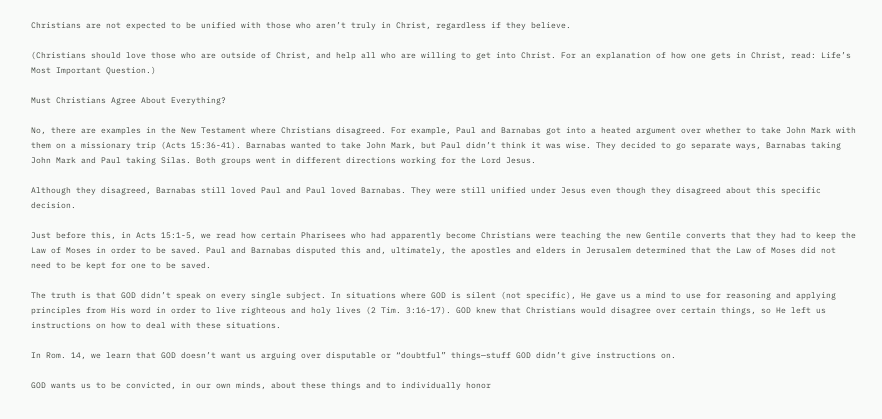Christians are not expected to be unified with those who aren’t truly in Christ, regardless if they believe.

(Christians should love those who are outside of Christ, and help all who are willing to get into Christ. For an explanation of how one gets in Christ, read: Life’s Most Important Question.)

Must Christians Agree About Everything?

No, there are examples in the New Testament where Christians disagreed. For example, Paul and Barnabas got into a heated argument over whether to take John Mark with them on a missionary trip (Acts 15:36-41). Barnabas wanted to take John Mark, but Paul didn’t think it was wise. They decided to go separate ways, Barnabas taking John Mark and Paul taking Silas. Both groups went in different directions working for the Lord Jesus.

Although they disagreed, Barnabas still loved Paul and Paul loved Barnabas. They were still unified under Jesus even though they disagreed about this specific decision.

Just before this, in Acts 15:1-5, we read how certain Pharisees who had apparently become Christians were teaching the new Gentile converts that they had to keep the Law of Moses in order to be saved. Paul and Barnabas disputed this and, ultimately, the apostles and elders in Jerusalem determined that the Law of Moses did not need to be kept for one to be saved.

The truth is that GOD didn’t speak on every single subject. In situations where GOD is silent (not specific), He gave us a mind to use for reasoning and applying principles from His word in order to live righteous and holy lives (2 Tim. 3:16-17). GOD knew that Christians would disagree over certain things, so He left us instructions on how to deal with these situations.

In Rom. 14, we learn that GOD doesn’t want us arguing over disputable or “doubtful” things—stuff GOD didn’t give instructions on.

GOD wants us to be convicted, in our own minds, about these things and to individually honor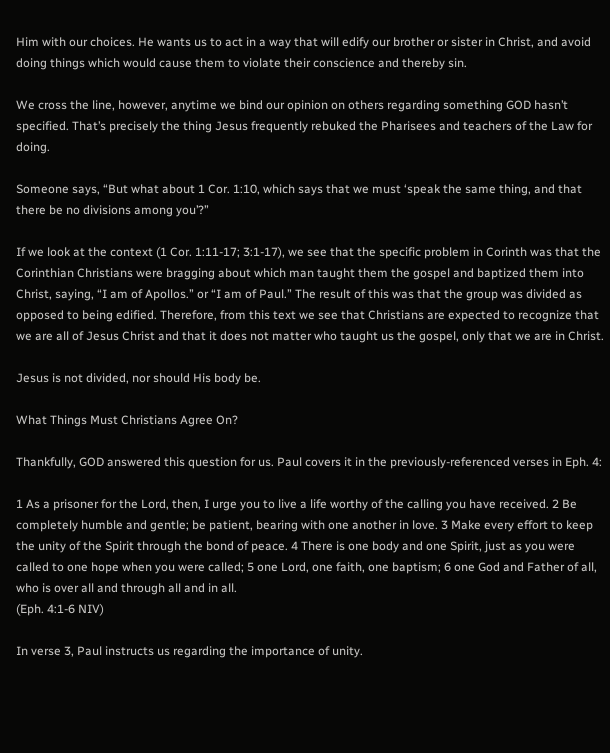Him with our choices. He wants us to act in a way that will edify our brother or sister in Christ, and avoid doing things which would cause them to violate their conscience and thereby sin.

We cross the line, however, anytime we bind our opinion on others regarding something GOD hasn’t specified. That’s precisely the thing Jesus frequently rebuked the Pharisees and teachers of the Law for doing.

Someone says, “But what about 1 Cor. 1:10, which says that we must ‘speak the same thing, and that there be no divisions among you’?”

If we look at the context (1 Cor. 1:11-17; 3:1-17), we see that the specific problem in Corinth was that the Corinthian Christians were bragging about which man taught them the gospel and baptized them into Christ, saying, “I am of Apollos.” or “I am of Paul.” The result of this was that the group was divided as opposed to being edified. Therefore, from this text we see that Christians are expected to recognize that we are all of Jesus Christ and that it does not matter who taught us the gospel, only that we are in Christ.

Jesus is not divided, nor should His body be.

What Things Must Christians Agree On?

Thankfully, GOD answered this question for us. Paul covers it in the previously-referenced verses in Eph. 4:

1 As a prisoner for the Lord, then, I urge you to live a life worthy of the calling you have received. 2 Be completely humble and gentle; be patient, bearing with one another in love. 3 Make every effort to keep the unity of the Spirit through the bond of peace. 4 There is one body and one Spirit, just as you were called to one hope when you were called; 5 one Lord, one faith, one baptism; 6 one God and Father of all, who is over all and through all and in all.
(Eph. 4:1-6 NIV)

In verse 3, Paul instructs us regarding the importance of unity.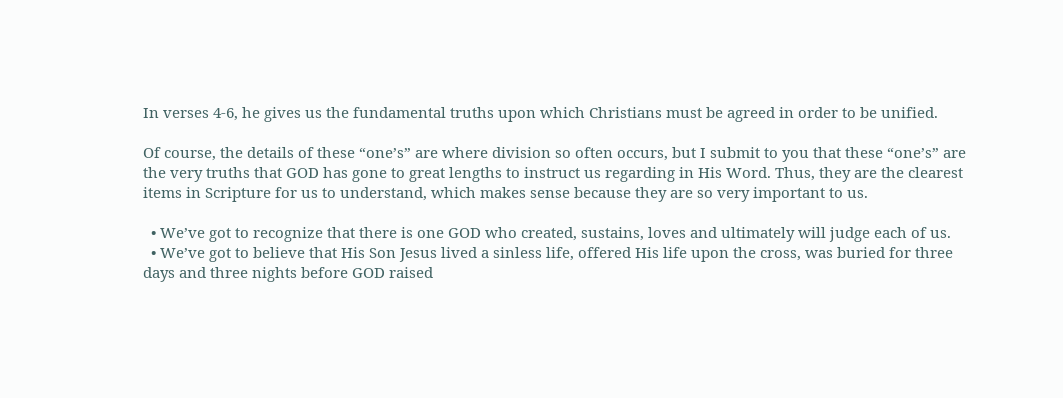In verses 4-6, he gives us the fundamental truths upon which Christians must be agreed in order to be unified.

Of course, the details of these “one’s” are where division so often occurs, but I submit to you that these “one’s” are the very truths that GOD has gone to great lengths to instruct us regarding in His Word. Thus, they are the clearest items in Scripture for us to understand, which makes sense because they are so very important to us.

  • We’ve got to recognize that there is one GOD who created, sustains, loves and ultimately will judge each of us.
  • We’ve got to believe that His Son Jesus lived a sinless life, offered His life upon the cross, was buried for three days and three nights before GOD raised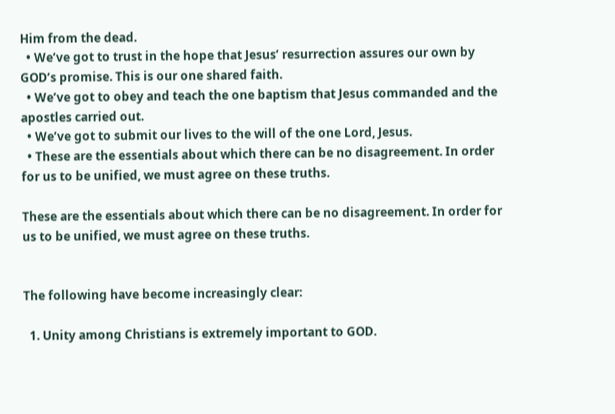Him from the dead.
  • We’ve got to trust in the hope that Jesus’ resurrection assures our own by GOD’s promise. This is our one shared faith.
  • We’ve got to obey and teach the one baptism that Jesus commanded and the apostles carried out.
  • We’ve got to submit our lives to the will of the one Lord, Jesus.
  • These are the essentials about which there can be no disagreement. In order for us to be unified, we must agree on these truths.

These are the essentials about which there can be no disagreement. In order for us to be unified, we must agree on these truths.


The following have become increasingly clear:

  1. Unity among Christians is extremely important to GOD.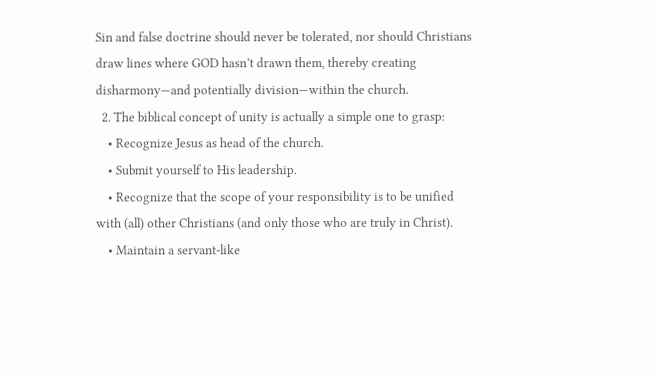Sin and false doctrine should never be tolerated, nor should Christians draw lines where GOD hasn’t drawn them, thereby creating disharmony—and potentially division—within the church.
  2. The biblical concept of unity is actually a simple one to grasp:
    • Recognize Jesus as head of the church.
    • Submit yourself to His leadership.
    • Recognize that the scope of your responsibility is to be unified with (all) other Christians (and only those who are truly in Christ).
    • Maintain a servant-like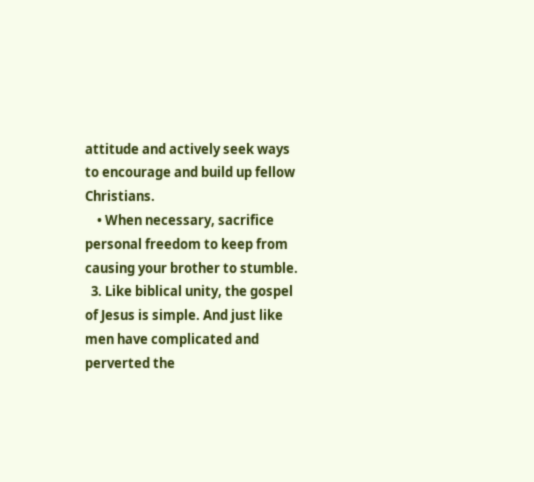attitude and actively seek ways to encourage and build up fellow Christians.
    • When necessary, sacrifice personal freedom to keep from causing your brother to stumble.
  3. Like biblical unity, the gospel of Jesus is simple. And just like men have complicated and perverted the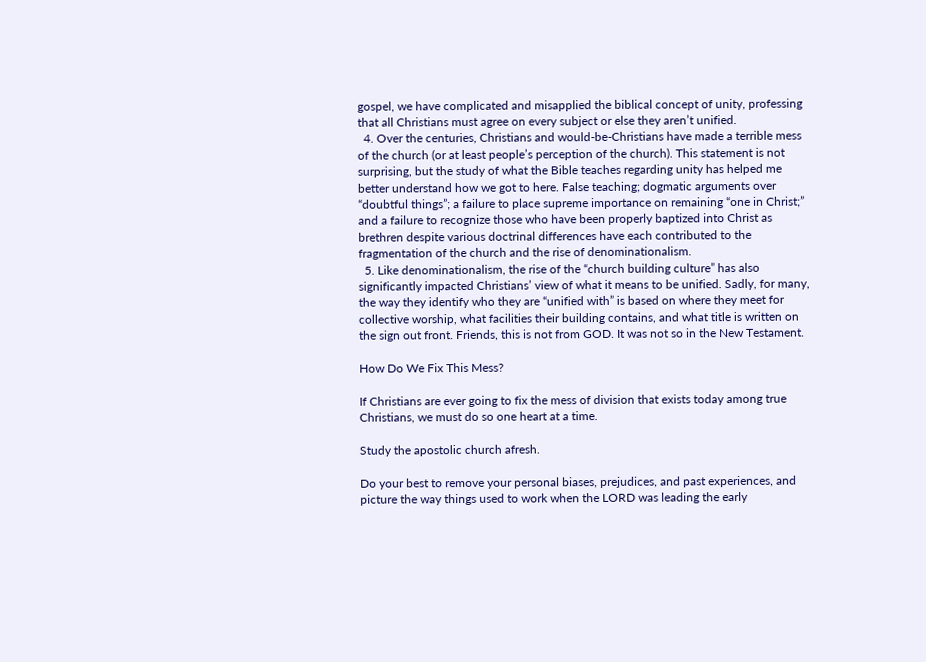gospel, we have complicated and misapplied the biblical concept of unity, professing that all Christians must agree on every subject or else they aren’t unified.
  4. Over the centuries, Christians and would-be-Christians have made a terrible mess of the church (or at least people’s perception of the church). This statement is not surprising, but the study of what the Bible teaches regarding unity has helped me better understand how we got to here. False teaching; dogmatic arguments over “doubtful things”; a failure to place supreme importance on remaining “one in Christ;” and a failure to recognize those who have been properly baptized into Christ as brethren despite various doctrinal differences have each contributed to the fragmentation of the church and the rise of denominationalism.
  5. Like denominationalism, the rise of the “church building culture” has also significantly impacted Christians’ view of what it means to be unified. Sadly, for many, the way they identify who they are “unified with” is based on where they meet for collective worship, what facilities their building contains, and what title is written on the sign out front. Friends, this is not from GOD. It was not so in the New Testament.

How Do We Fix This Mess?

If Christians are ever going to fix the mess of division that exists today among true Christians, we must do so one heart at a time.

Study the apostolic church afresh.

Do your best to remove your personal biases, prejudices, and past experiences, and picture the way things used to work when the LORD was leading the early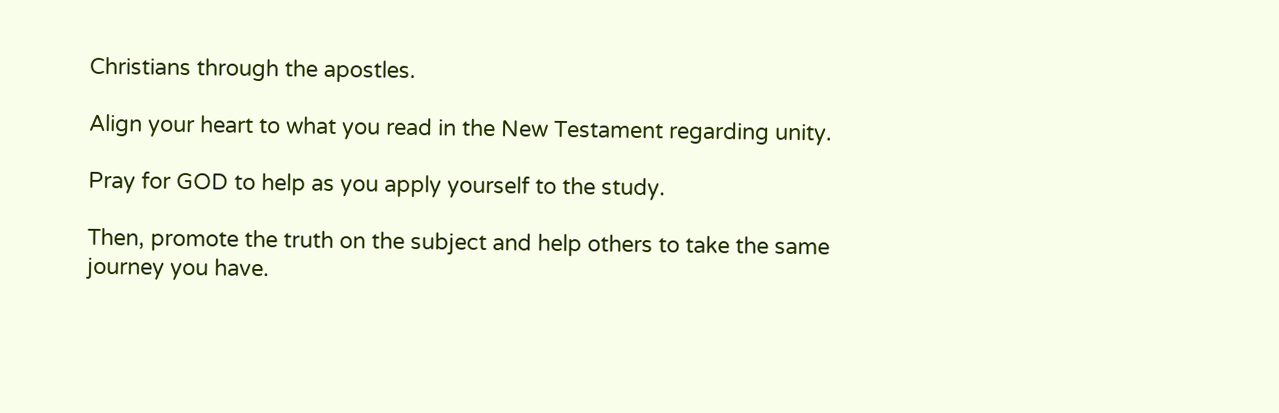Christians through the apostles.

Align your heart to what you read in the New Testament regarding unity.

Pray for GOD to help as you apply yourself to the study.

Then, promote the truth on the subject and help others to take the same journey you have.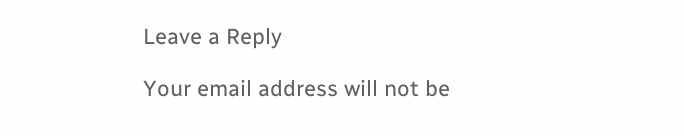Leave a Reply

Your email address will not be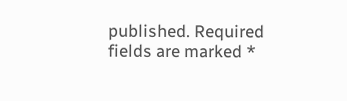published. Required fields are marked *